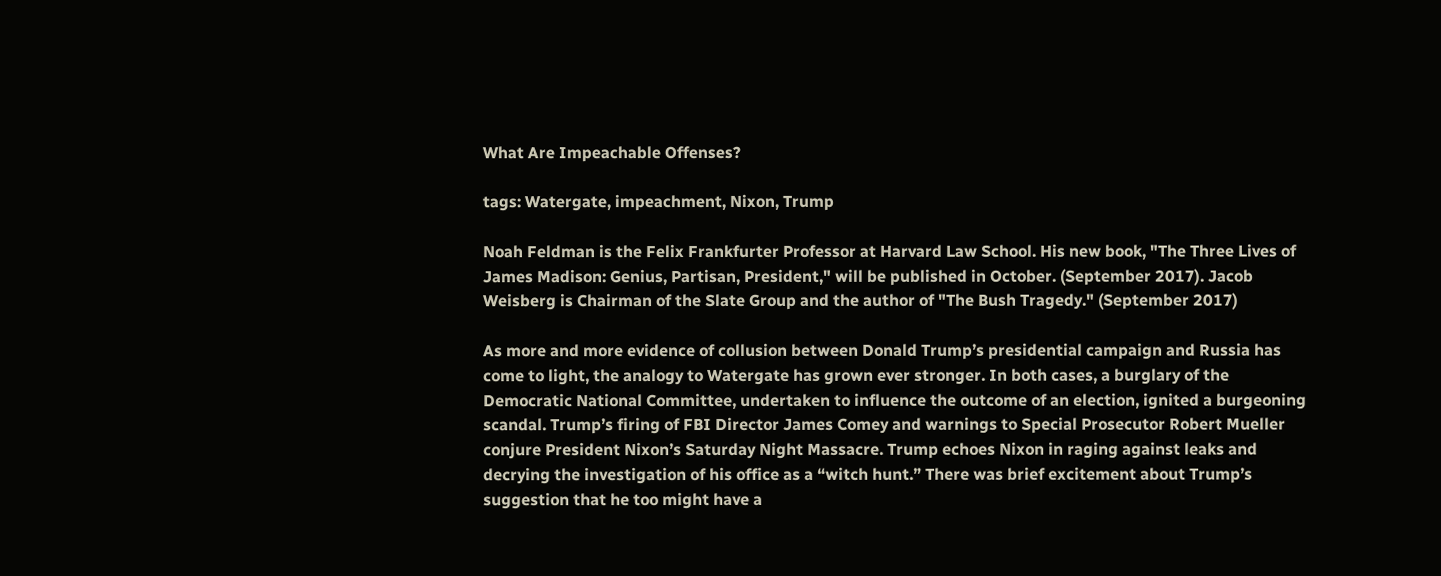What Are Impeachable Offenses?

tags: Watergate, impeachment, Nixon, Trump

Noah Feldman is the Felix Frankfurter Professor at Harvard Law School. His new book, "The Three Lives of James Madison: Genius, Partisan, President," will be published in October. (September 2017). Jacob Weisberg is Chairman of the Slate Group and the author of "The Bush Tragedy." (September 2017)

As more and more evidence of collusion between Donald Trump’s presidential campaign and Russia has come to light, the analogy to Watergate has grown ever stronger. In both cases, a burglary of the Democratic National Committee, undertaken to influence the outcome of an election, ignited a burgeoning scandal. Trump’s firing of FBI Director James Comey and warnings to Special Prosecutor Robert Mueller conjure President Nixon’s Saturday Night Massacre. Trump echoes Nixon in raging against leaks and decrying the investigation of his office as a “witch hunt.” There was brief excitement about Trump’s suggestion that he too might have a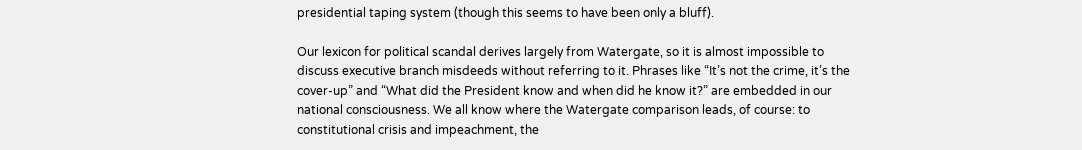presidential taping system (though this seems to have been only a bluff).

Our lexicon for political scandal derives largely from Watergate, so it is almost impossible to discuss executive branch misdeeds without referring to it. Phrases like “It’s not the crime, it’s the cover-up” and “What did the President know and when did he know it?” are embedded in our national consciousness. We all know where the Watergate comparison leads, of course: to constitutional crisis and impeachment, the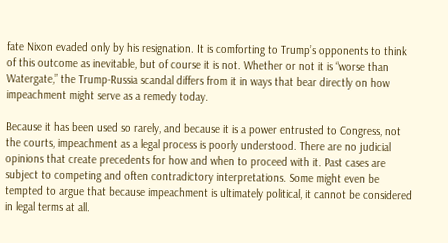fate Nixon evaded only by his resignation. It is comforting to Trump’s opponents to think of this outcome as inevitable, but of course it is not. Whether or not it is “worse than Watergate,” the Trump-Russia scandal differs from it in ways that bear directly on how impeachment might serve as a remedy today.

Because it has been used so rarely, and because it is a power entrusted to Congress, not the courts, impeachment as a legal process is poorly understood. There are no judicial opinions that create precedents for how and when to proceed with it. Past cases are subject to competing and often contradictory interpretations. Some might even be tempted to argue that because impeachment is ultimately political, it cannot be considered in legal terms at all.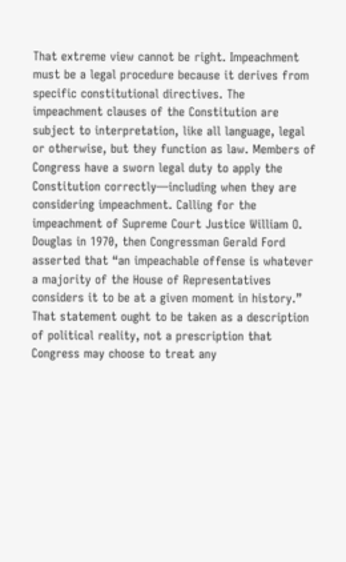That extreme view cannot be right. Impeachment must be a legal procedure because it derives from specific constitutional directives. The impeachment clauses of the Constitution are subject to interpretation, like all language, legal or otherwise, but they function as law. Members of Congress have a sworn legal duty to apply the Constitution correctly—including when they are considering impeachment. Calling for the impeachment of Supreme Court Justice William O. Douglas in 1970, then Congressman Gerald Ford asserted that “an impeachable offense is whatever a majority of the House of Representatives considers it to be at a given moment in history.” That statement ought to be taken as a description of political reality, not a prescription that Congress may choose to treat any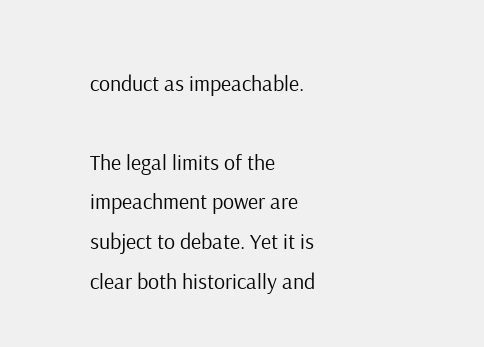conduct as impeachable.

The legal limits of the impeachment power are subject to debate. Yet it is clear both historically and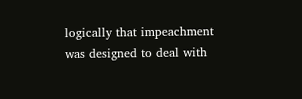logically that impeachment was designed to deal with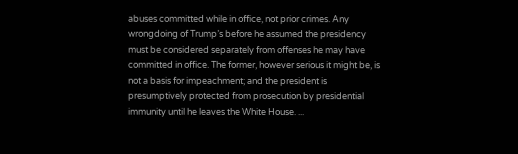abuses committed while in office, not prior crimes. Any wrongdoing of Trump’s before he assumed the presidency must be considered separately from offenses he may have committed in office. The former, however serious it might be, is not a basis for impeachment; and the president is presumptively protected from prosecution by presidential immunity until he leaves the White House. ...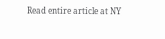Read entire article at NY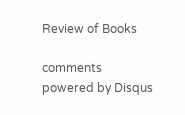Review of Books

comments powered by Disqus